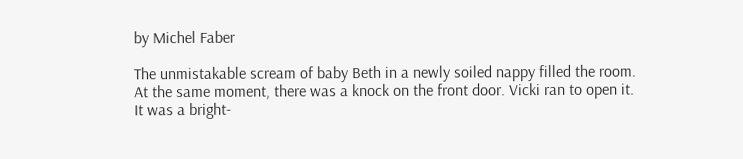by Michel Faber

The unmistakable scream of baby Beth in a newly soiled nappy filled the room. At the same moment, there was a knock on the front door. Vicki ran to open it. It was a bright-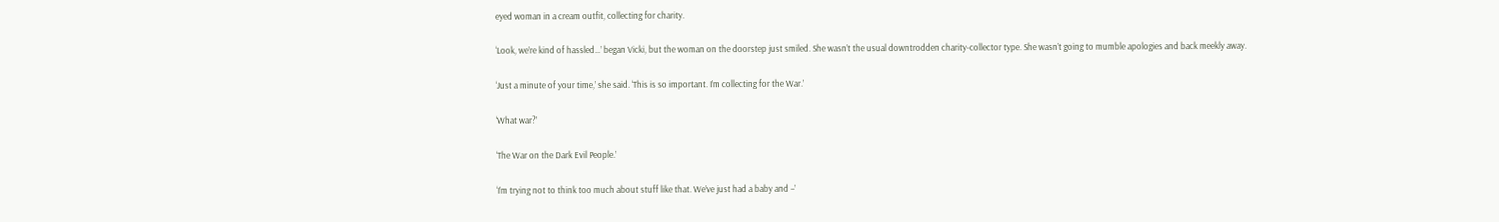eyed woman in a cream outfit, collecting for charity.

‘Look, we’re kind of hassled…’ began Vicki, but the woman on the doorstep just smiled. She wasn’t the usual downtrodden charity-collector type. She wasn’t going to mumble apologies and back meekly away.

‘Just a minute of your time,’ she said. ‘This is so important. I’m collecting for the War.’

‘What war?’

‘The War on the Dark Evil People.’

‘I’m trying not to think too much about stuff like that. We’ve just had a baby and –’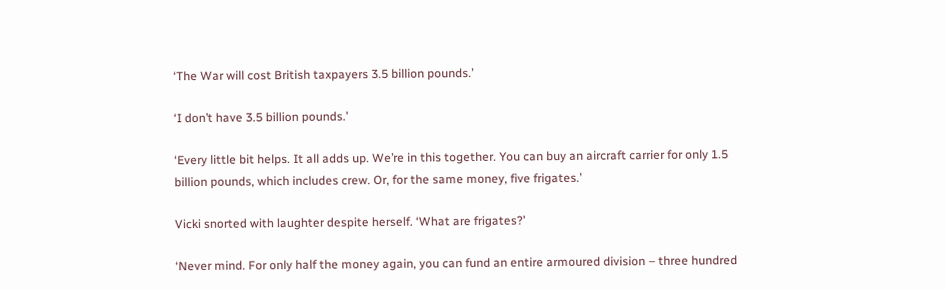‘The War will cost British taxpayers 3.5 billion pounds.’

‘I don’t have 3.5 billion pounds.’

‘Every little bit helps. It all adds up. We’re in this together. You can buy an aircraft carrier for only 1.5 billion pounds, which includes crew. Or, for the same money, five frigates.’

Vicki snorted with laughter despite herself. ‘What are frigates?’

‘Never mind. For only half the money again, you can fund an entire armoured division – three hundred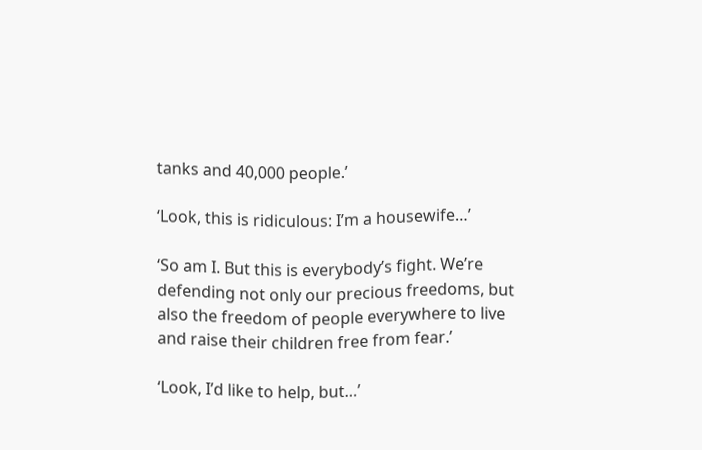tanks and 40,000 people.’

‘Look, this is ridiculous: I’m a housewife…’

‘So am I. But this is everybody’s fight. We’re defending not only our precious freedoms, but also the freedom of people everywhere to live and raise their children free from fear.’

‘Look, I’d like to help, but…’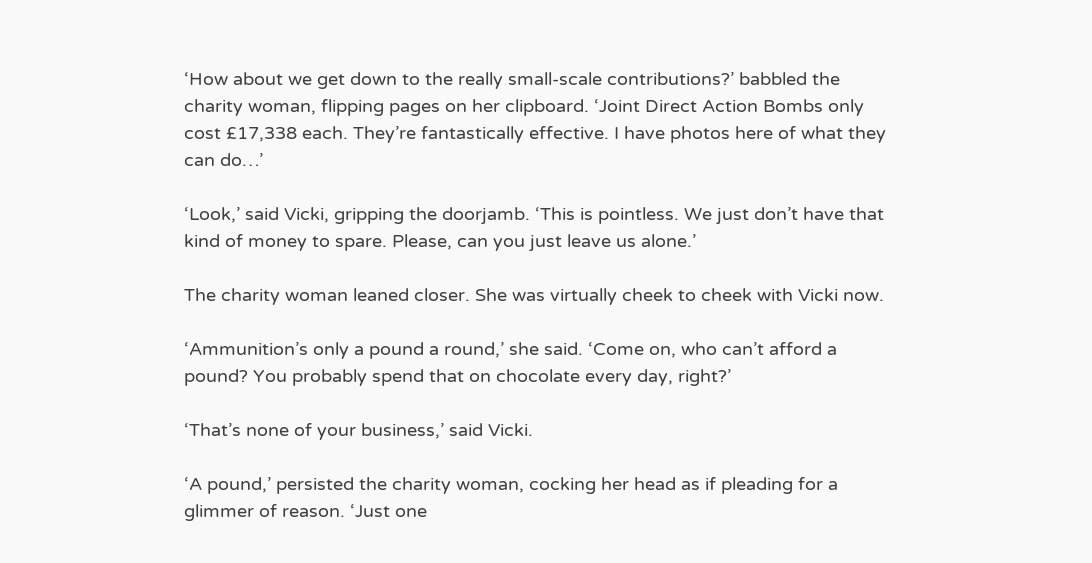‘How about we get down to the really small-scale contributions?’ babbled the charity woman, flipping pages on her clipboard. ‘Joint Direct Action Bombs only cost £17,338 each. They’re fantastically effective. I have photos here of what they can do…’

‘Look,’ said Vicki, gripping the doorjamb. ‘This is pointless. We just don’t have that kind of money to spare. Please, can you just leave us alone.’

The charity woman leaned closer. She was virtually cheek to cheek with Vicki now.

‘Ammunition’s only a pound a round,’ she said. ‘Come on, who can’t afford a pound? You probably spend that on chocolate every day, right?’

‘That’s none of your business,’ said Vicki.

‘A pound,’ persisted the charity woman, cocking her head as if pleading for a glimmer of reason. ‘Just one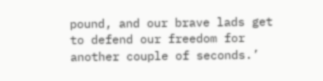pound, and our brave lads get to defend our freedom for another couple of seconds.’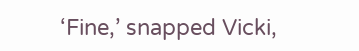‘Fine,’ snapped Vicki,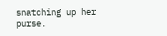snatching up her purse.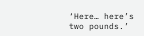‘Here… here’s two pounds.’